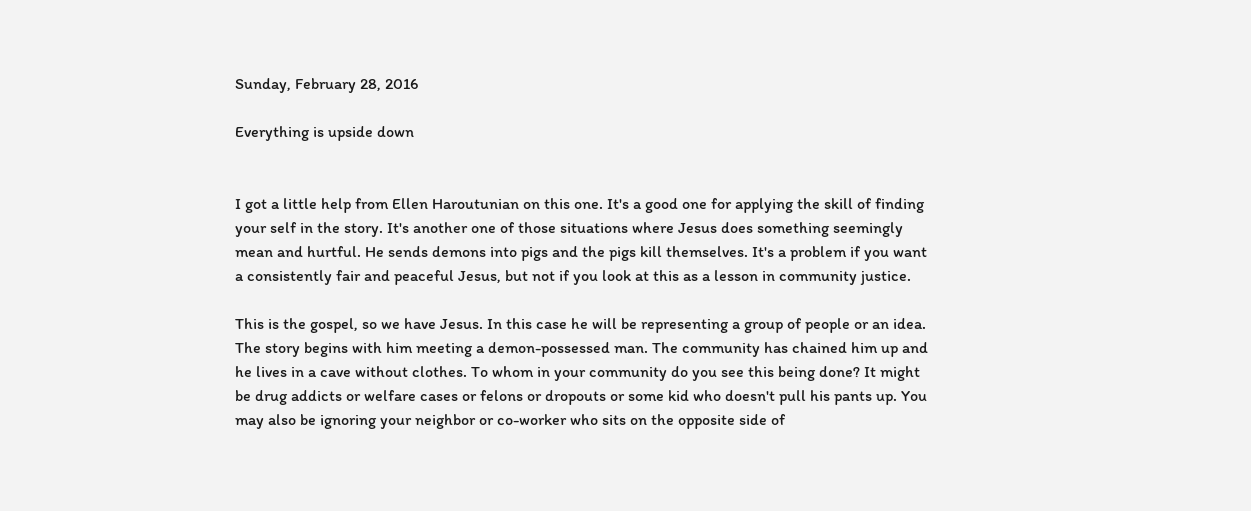Sunday, February 28, 2016

Everything is upside down


I got a little help from Ellen Haroutunian on this one. It's a good one for applying the skill of finding your self in the story. It's another one of those situations where Jesus does something seemingly mean and hurtful. He sends demons into pigs and the pigs kill themselves. It's a problem if you want a consistently fair and peaceful Jesus, but not if you look at this as a lesson in community justice.

This is the gospel, so we have Jesus. In this case he will be representing a group of people or an idea. The story begins with him meeting a demon-possessed man. The community has chained him up and he lives in a cave without clothes. To whom in your community do you see this being done? It might be drug addicts or welfare cases or felons or dropouts or some kid who doesn't pull his pants up. You may also be ignoring your neighbor or co-worker who sits on the opposite side of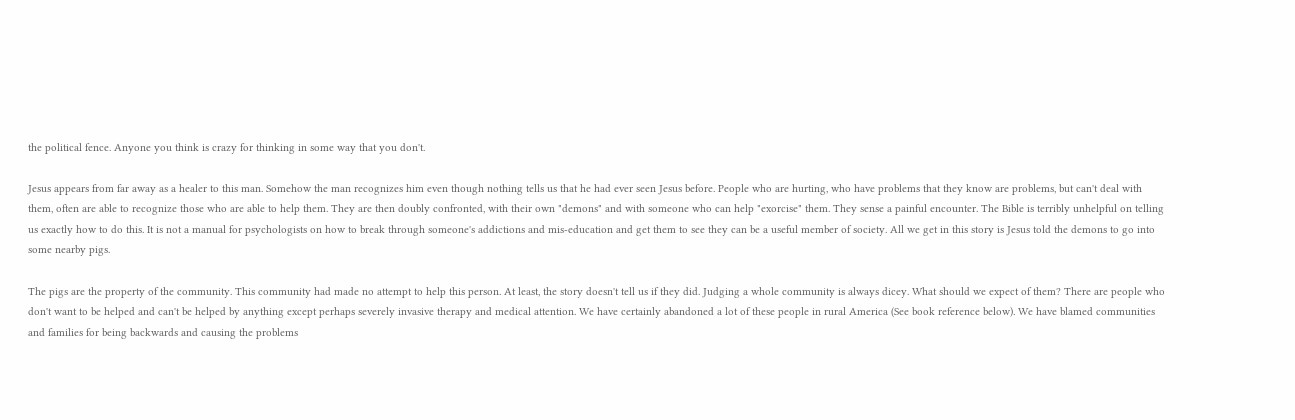the political fence. Anyone you think is crazy for thinking in some way that you don't.

Jesus appears from far away as a healer to this man. Somehow the man recognizes him even though nothing tells us that he had ever seen Jesus before. People who are hurting, who have problems that they know are problems, but can't deal with them, often are able to recognize those who are able to help them. They are then doubly confronted, with their own "demons" and with someone who can help "exorcise" them. They sense a painful encounter. The Bible is terribly unhelpful on telling us exactly how to do this. It is not a manual for psychologists on how to break through someone's addictions and mis-education and get them to see they can be a useful member of society. All we get in this story is Jesus told the demons to go into some nearby pigs.

The pigs are the property of the community. This community had made no attempt to help this person. At least, the story doesn't tell us if they did. Judging a whole community is always dicey. What should we expect of them? There are people who don't want to be helped and can't be helped by anything except perhaps severely invasive therapy and medical attention. We have certainly abandoned a lot of these people in rural America (See book reference below). We have blamed communities and families for being backwards and causing the problems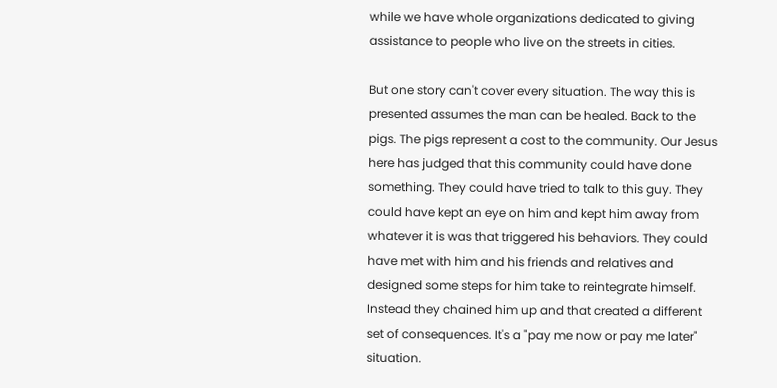while we have whole organizations dedicated to giving assistance to people who live on the streets in cities.

But one story can't cover every situation. The way this is presented assumes the man can be healed. Back to the pigs. The pigs represent a cost to the community. Our Jesus here has judged that this community could have done something. They could have tried to talk to this guy. They could have kept an eye on him and kept him away from whatever it is was that triggered his behaviors. They could have met with him and his friends and relatives and designed some steps for him take to reintegrate himself. Instead they chained him up and that created a different set of consequences. It's a "pay me now or pay me later" situation.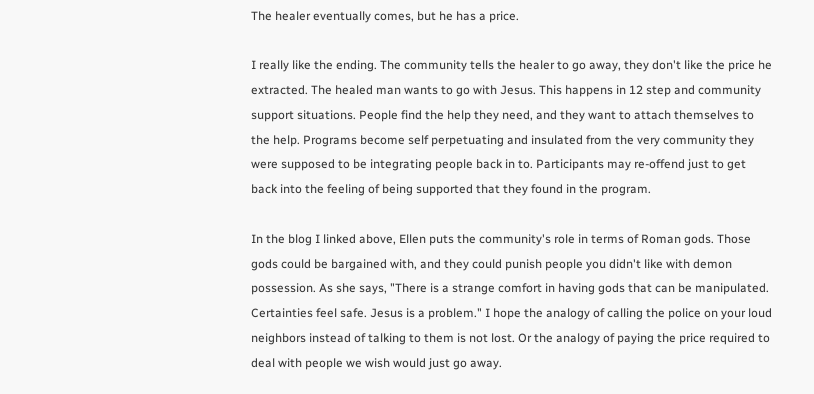The healer eventually comes, but he has a price.

I really like the ending. The community tells the healer to go away, they don't like the price he extracted. The healed man wants to go with Jesus. This happens in 12 step and community support situations. People find the help they need, and they want to attach themselves to the help. Programs become self perpetuating and insulated from the very community they were supposed to be integrating people back in to. Participants may re-offend just to get back into the feeling of being supported that they found in the program.

In the blog I linked above, Ellen puts the community's role in terms of Roman gods. Those gods could be bargained with, and they could punish people you didn't like with demon possession. As she says, "There is a strange comfort in having gods that can be manipulated. Certainties feel safe. Jesus is a problem." I hope the analogy of calling the police on your loud neighbors instead of talking to them is not lost. Or the analogy of paying the price required to deal with people we wish would just go away.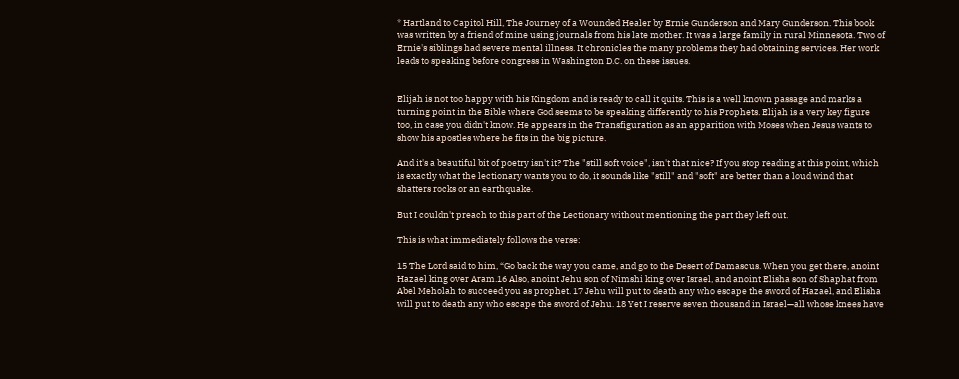* Hartland to Capitol Hill, The Journey of a Wounded Healer by Ernie Gunderson and Mary Gunderson. This book was written by a friend of mine using journals from his late mother. It was a large family in rural Minnesota. Two of Ernie's siblings had severe mental illness. It chronicles the many problems they had obtaining services. Her work leads to speaking before congress in Washington D.C. on these issues.


Elijah is not too happy with his Kingdom and is ready to call it quits. This is a well known passage and marks a turning point in the Bible where God seems to be speaking differently to his Prophets. Elijah is a very key figure too, in case you didn't know. He appears in the Transfiguration as an apparition with Moses when Jesus wants to show his apostles where he fits in the big picture.

And it's a beautiful bit of poetry isn't it? The "still soft voice", isn't that nice? If you stop reading at this point, which is exactly what the lectionary wants you to do, it sounds like "still" and "soft" are better than a loud wind that shatters rocks or an earthquake.

But I couldn't preach to this part of the Lectionary without mentioning the part they left out.

This is what immediately follows the verse:

15 The Lord said to him, “Go back the way you came, and go to the Desert of Damascus. When you get there, anoint Hazael king over Aram.16 Also, anoint Jehu son of Nimshi king over Israel, and anoint Elisha son of Shaphat from Abel Meholah to succeed you as prophet. 17 Jehu will put to death any who escape the sword of Hazael, and Elisha will put to death any who escape the sword of Jehu. 18 Yet I reserve seven thousand in Israel—all whose knees have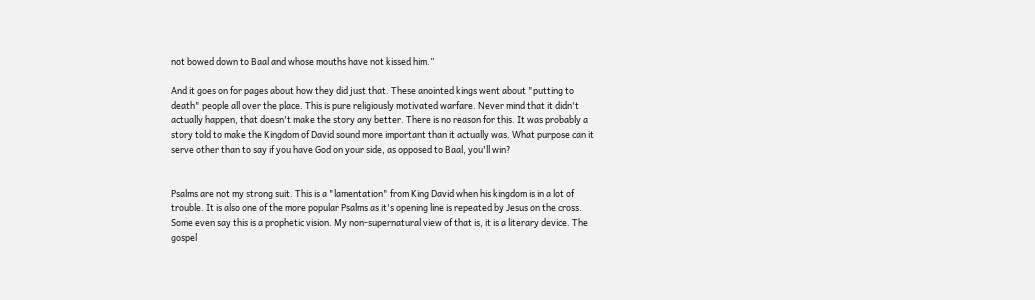not bowed down to Baal and whose mouths have not kissed him.”

And it goes on for pages about how they did just that. These anointed kings went about "putting to death" people all over the place. This is pure religiously motivated warfare. Never mind that it didn't actually happen, that doesn't make the story any better. There is no reason for this. It was probably a story told to make the Kingdom of David sound more important than it actually was. What purpose can it serve other than to say if you have God on your side, as opposed to Baal, you'll win?


Psalms are not my strong suit. This is a "lamentation" from King David when his kingdom is in a lot of trouble. It is also one of the more popular Psalms as it's opening line is repeated by Jesus on the cross. Some even say this is a prophetic vision. My non-supernatural view of that is, it is a literary device. The gospel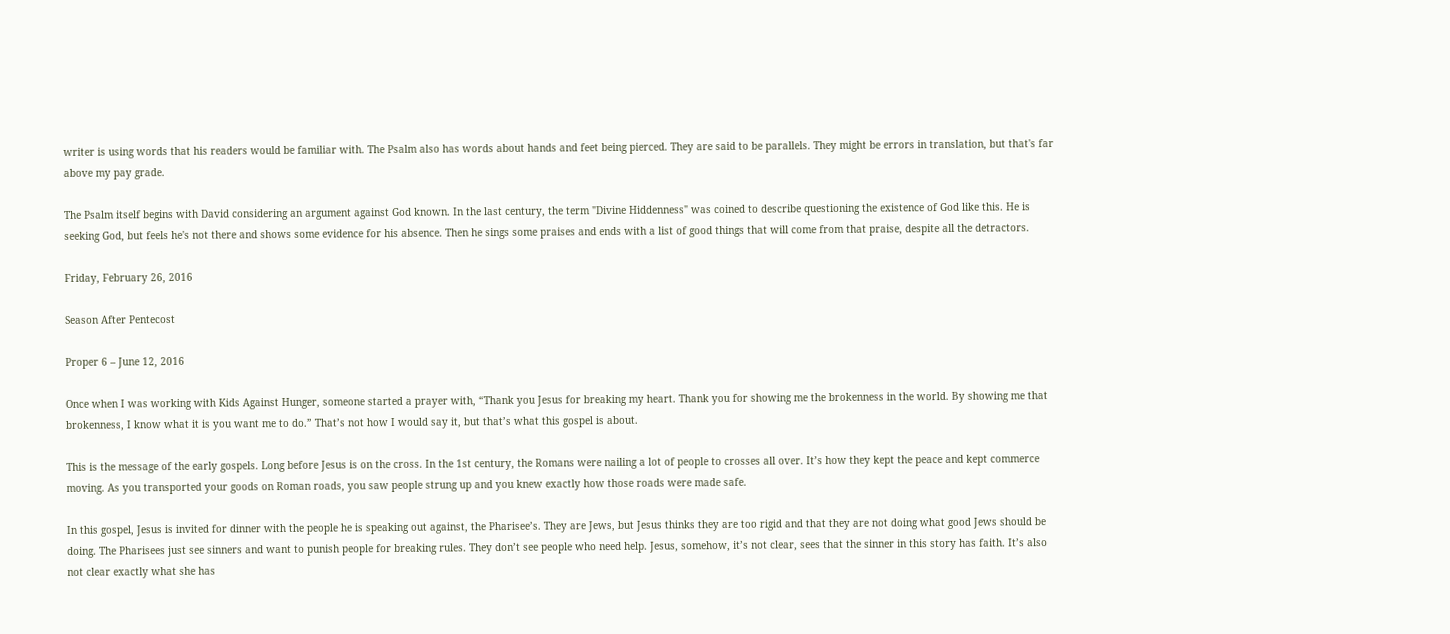writer is using words that his readers would be familiar with. The Psalm also has words about hands and feet being pierced. They are said to be parallels. They might be errors in translation, but that's far above my pay grade.

The Psalm itself begins with David considering an argument against God known. In the last century, the term "Divine Hiddenness" was coined to describe questioning the existence of God like this. He is seeking God, but feels he's not there and shows some evidence for his absence. Then he sings some praises and ends with a list of good things that will come from that praise, despite all the detractors.

Friday, February 26, 2016

Season After Pentecost

Proper 6 – June 12, 2016

Once when I was working with Kids Against Hunger, someone started a prayer with, “Thank you Jesus for breaking my heart. Thank you for showing me the brokenness in the world. By showing me that brokenness, I know what it is you want me to do.” That’s not how I would say it, but that’s what this gospel is about.

This is the message of the early gospels. Long before Jesus is on the cross. In the 1st century, the Romans were nailing a lot of people to crosses all over. It’s how they kept the peace and kept commerce moving. As you transported your goods on Roman roads, you saw people strung up and you knew exactly how those roads were made safe.

In this gospel, Jesus is invited for dinner with the people he is speaking out against, the Pharisee’s. They are Jews, but Jesus thinks they are too rigid and that they are not doing what good Jews should be doing. The Pharisees just see sinners and want to punish people for breaking rules. They don’t see people who need help. Jesus, somehow, it’s not clear, sees that the sinner in this story has faith. It’s also not clear exactly what she has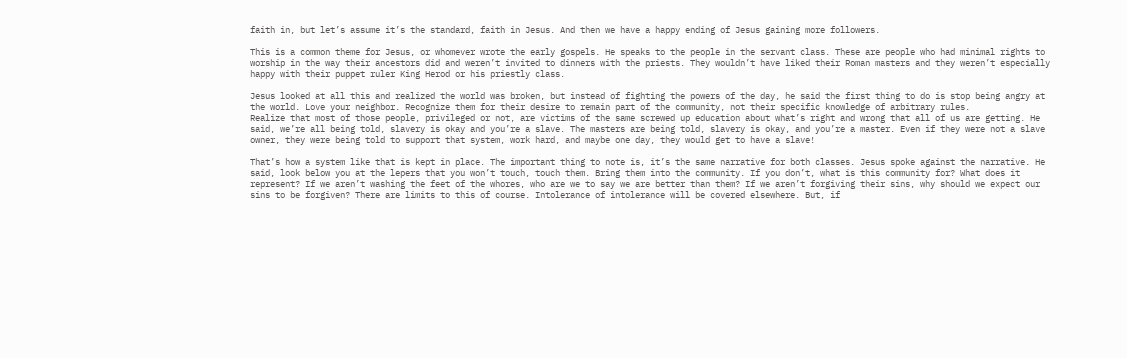faith in, but let’s assume it’s the standard, faith in Jesus. And then we have a happy ending of Jesus gaining more followers.

This is a common theme for Jesus, or whomever wrote the early gospels. He speaks to the people in the servant class. These are people who had minimal rights to worship in the way their ancestors did and weren’t invited to dinners with the priests. They wouldn’t have liked their Roman masters and they weren’t especially happy with their puppet ruler King Herod or his priestly class.

Jesus looked at all this and realized the world was broken, but instead of fighting the powers of the day, he said the first thing to do is stop being angry at the world. Love your neighbor. Recognize them for their desire to remain part of the community, not their specific knowledge of arbitrary rules.
Realize that most of those people, privileged or not, are victims of the same screwed up education about what’s right and wrong that all of us are getting. He said, we’re all being told, slavery is okay and you’re a slave. The masters are being told, slavery is okay, and you’re a master. Even if they were not a slave owner, they were being told to support that system, work hard, and maybe one day, they would get to have a slave!

That’s how a system like that is kept in place. The important thing to note is, it’s the same narrative for both classes. Jesus spoke against the narrative. He said, look below you at the lepers that you won’t touch, touch them. Bring them into the community. If you don’t, what is this community for? What does it represent? If we aren’t washing the feet of the whores, who are we to say we are better than them? If we aren’t forgiving their sins, why should we expect our sins to be forgiven? There are limits to this of course. Intolerance of intolerance will be covered elsewhere. But, if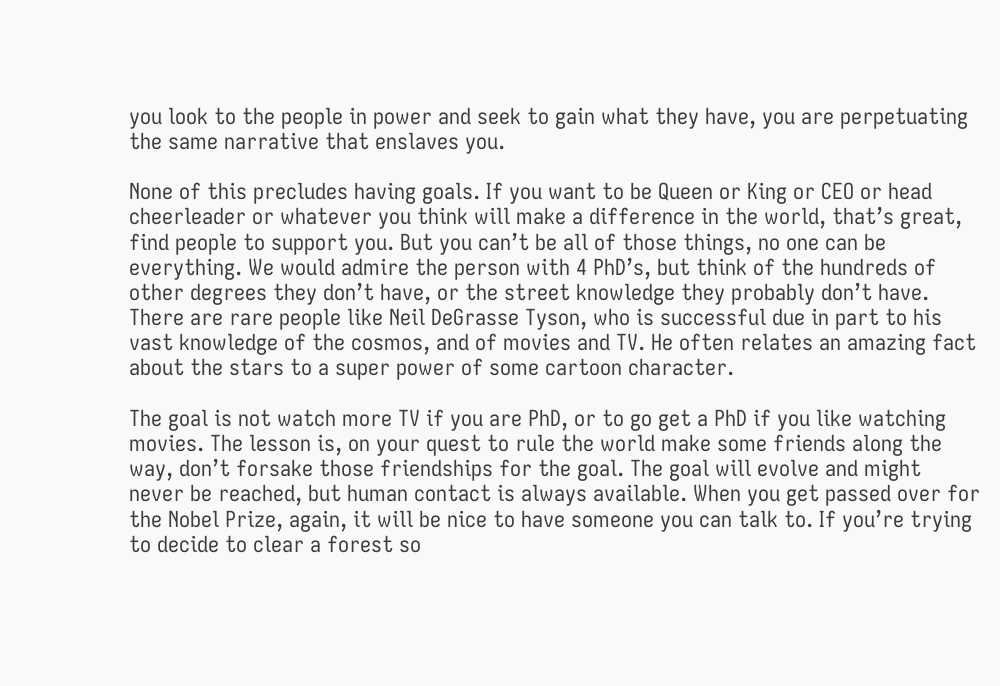you look to the people in power and seek to gain what they have, you are perpetuating the same narrative that enslaves you.

None of this precludes having goals. If you want to be Queen or King or CEO or head cheerleader or whatever you think will make a difference in the world, that’s great, find people to support you. But you can’t be all of those things, no one can be everything. We would admire the person with 4 PhD’s, but think of the hundreds of other degrees they don’t have, or the street knowledge they probably don’t have. There are rare people like Neil DeGrasse Tyson, who is successful due in part to his vast knowledge of the cosmos, and of movies and TV. He often relates an amazing fact about the stars to a super power of some cartoon character.

The goal is not watch more TV if you are PhD, or to go get a PhD if you like watching movies. The lesson is, on your quest to rule the world make some friends along the way, don’t forsake those friendships for the goal. The goal will evolve and might never be reached, but human contact is always available. When you get passed over for the Nobel Prize, again, it will be nice to have someone you can talk to. If you’re trying to decide to clear a forest so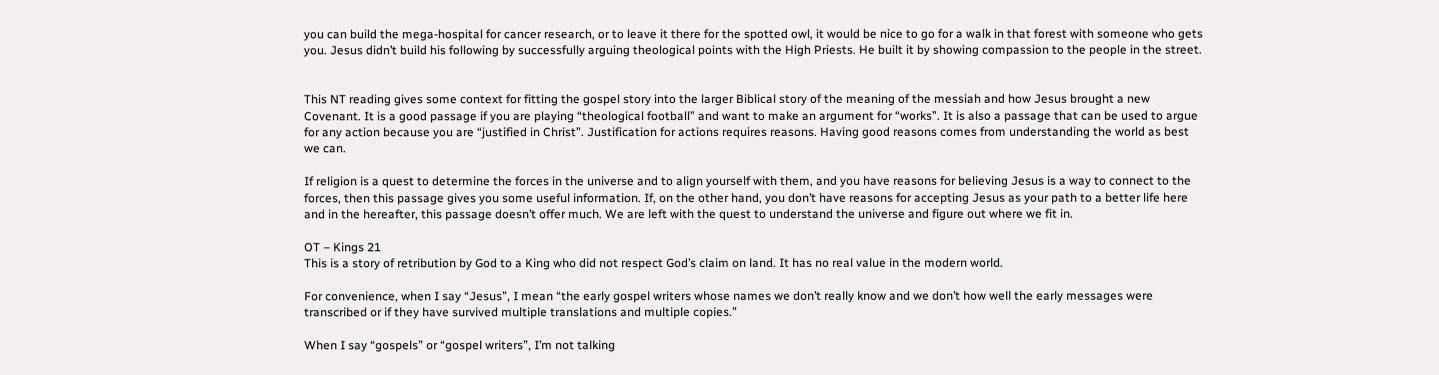you can build the mega-hospital for cancer research, or to leave it there for the spotted owl, it would be nice to go for a walk in that forest with someone who gets you. Jesus didn’t build his following by successfully arguing theological points with the High Priests. He built it by showing compassion to the people in the street.


This NT reading gives some context for fitting the gospel story into the larger Biblical story of the meaning of the messiah and how Jesus brought a new Covenant. It is a good passage if you are playing “theological football” and want to make an argument for “works”. It is also a passage that can be used to argue for any action because you are “justified in Christ”. Justification for actions requires reasons. Having good reasons comes from understanding the world as best we can.

If religion is a quest to determine the forces in the universe and to align yourself with them, and you have reasons for believing Jesus is a way to connect to the forces, then this passage gives you some useful information. If, on the other hand, you don’t have reasons for accepting Jesus as your path to a better life here and in the hereafter, this passage doesn’t offer much. We are left with the quest to understand the universe and figure out where we fit in.

OT – Kings 21
This is a story of retribution by God to a King who did not respect God’s claim on land. It has no real value in the modern world.

For convenience, when I say “Jesus”, I mean “the early gospel writers whose names we don’t really know and we don’t how well the early messages were transcribed or if they have survived multiple translations and multiple copies.”

When I say “gospels” or “gospel writers”, I’m not talking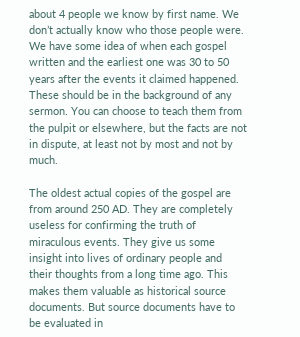about 4 people we know by first name. We don’t actually know who those people were. We have some idea of when each gospel written and the earliest one was 30 to 50 years after the events it claimed happened. These should be in the background of any sermon. You can choose to teach them from the pulpit or elsewhere, but the facts are not in dispute, at least not by most and not by much.

The oldest actual copies of the gospel are from around 250 AD. They are completely useless for confirming the truth of miraculous events. They give us some insight into lives of ordinary people and their thoughts from a long time ago. This makes them valuable as historical source documents. But source documents have to be evaluated in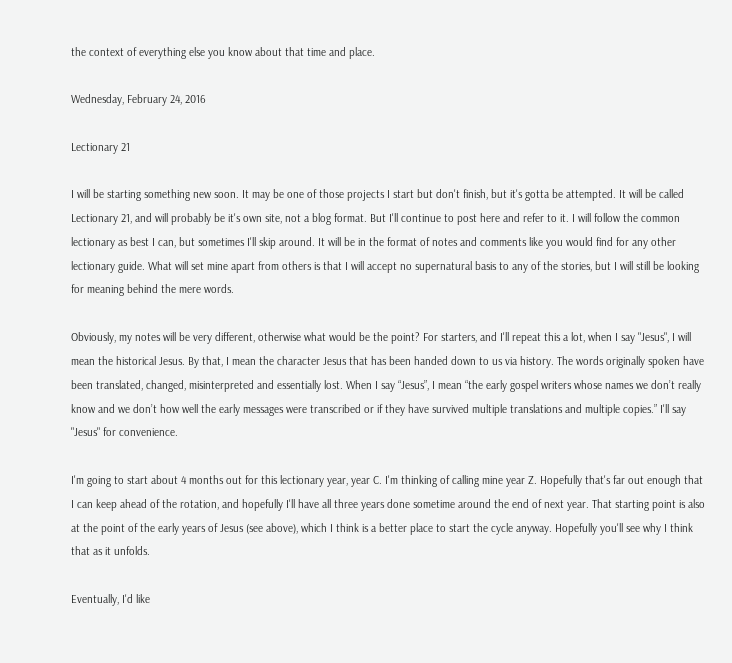the context of everything else you know about that time and place.

Wednesday, February 24, 2016

Lectionary 21

I will be starting something new soon. It may be one of those projects I start but don't finish, but it's gotta be attempted. It will be called Lectionary 21, and will probably be it's own site, not a blog format. But I'll continue to post here and refer to it. I will follow the common lectionary as best I can, but sometimes I'll skip around. It will be in the format of notes and comments like you would find for any other lectionary guide. What will set mine apart from others is that I will accept no supernatural basis to any of the stories, but I will still be looking for meaning behind the mere words.

Obviously, my notes will be very different, otherwise what would be the point? For starters, and I'll repeat this a lot, when I say "Jesus", I will mean the historical Jesus. By that, I mean the character Jesus that has been handed down to us via history. The words originally spoken have been translated, changed, misinterpreted and essentially lost. When I say “Jesus”, I mean “the early gospel writers whose names we don’t really know and we don’t how well the early messages were transcribed or if they have survived multiple translations and multiple copies.” I'll say "Jesus" for convenience.

I'm going to start about 4 months out for this lectionary year, year C. I'm thinking of calling mine year Z. Hopefully that's far out enough that I can keep ahead of the rotation, and hopefully I'll have all three years done sometime around the end of next year. That starting point is also at the point of the early years of Jesus (see above), which I think is a better place to start the cycle anyway. Hopefully you'll see why I think that as it unfolds.

Eventually, I'd like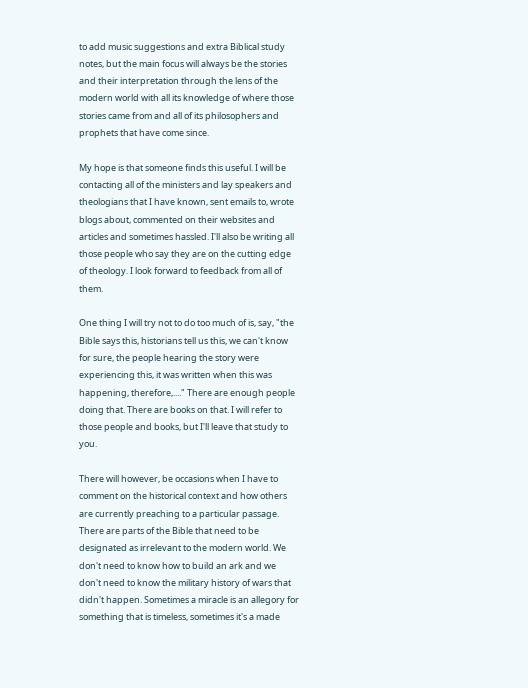to add music suggestions and extra Biblical study notes, but the main focus will always be the stories and their interpretation through the lens of the modern world with all its knowledge of where those stories came from and all of its philosophers and prophets that have come since.

My hope is that someone finds this useful. I will be contacting all of the ministers and lay speakers and theologians that I have known, sent emails to, wrote blogs about, commented on their websites and articles and sometimes hassled. I'll also be writing all those people who say they are on the cutting edge of theology. I look forward to feedback from all of them.

One thing I will try not to do too much of is, say, "the Bible says this, historians tell us this, we can't know for sure, the people hearing the story were experiencing this, it was written when this was happening, therefore,...." There are enough people doing that. There are books on that. I will refer to those people and books, but I'll leave that study to you.

There will however, be occasions when I have to comment on the historical context and how others are currently preaching to a particular passage. There are parts of the Bible that need to be designated as irrelevant to the modern world. We don't need to know how to build an ark and we don't need to know the military history of wars that didn't happen. Sometimes a miracle is an allegory for something that is timeless, sometimes it's a made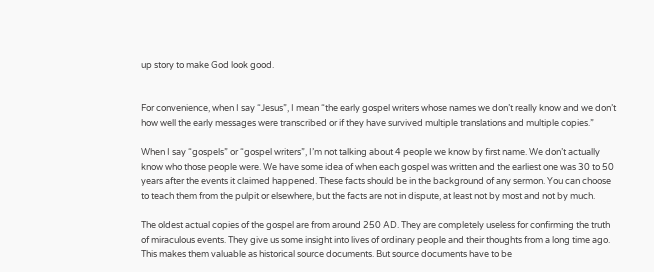up story to make God look good.


For convenience, when I say “Jesus”, I mean “the early gospel writers whose names we don’t really know and we don’t how well the early messages were transcribed or if they have survived multiple translations and multiple copies.”

When I say “gospels” or “gospel writers”, I’m not talking about 4 people we know by first name. We don’t actually know who those people were. We have some idea of when each gospel was written and the earliest one was 30 to 50 years after the events it claimed happened. These facts should be in the background of any sermon. You can choose to teach them from the pulpit or elsewhere, but the facts are not in dispute, at least not by most and not by much.

The oldest actual copies of the gospel are from around 250 AD. They are completely useless for confirming the truth of miraculous events. They give us some insight into lives of ordinary people and their thoughts from a long time ago. This makes them valuable as historical source documents. But source documents have to be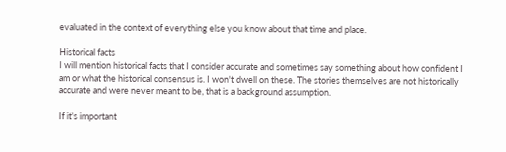evaluated in the context of everything else you know about that time and place.

Historical facts
I will mention historical facts that I consider accurate and sometimes say something about how confident I am or what the historical consensus is. I won't dwell on these. The stories themselves are not historically accurate and were never meant to be, that is a background assumption.

If it's important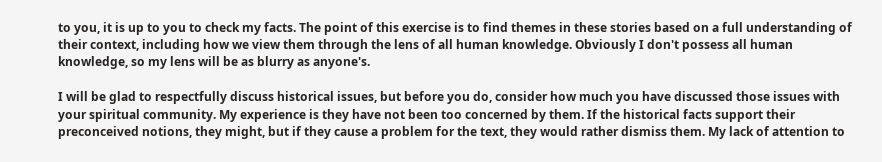to you, it is up to you to check my facts. The point of this exercise is to find themes in these stories based on a full understanding of their context, including how we view them through the lens of all human knowledge. Obviously I don't possess all human knowledge, so my lens will be as blurry as anyone's.

I will be glad to respectfully discuss historical issues, but before you do, consider how much you have discussed those issues with your spiritual community. My experience is they have not been too concerned by them. If the historical facts support their preconceived notions, they might, but if they cause a problem for the text, they would rather dismiss them. My lack of attention to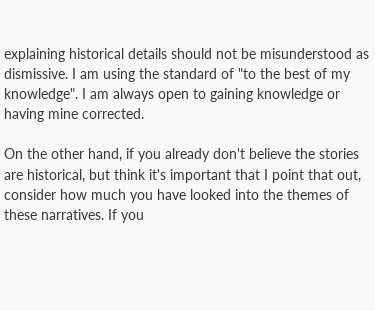explaining historical details should not be misunderstood as dismissive. I am using the standard of "to the best of my knowledge". I am always open to gaining knowledge or having mine corrected.

On the other hand, if you already don't believe the stories are historical, but think it's important that I point that out, consider how much you have looked into the themes of these narratives. If you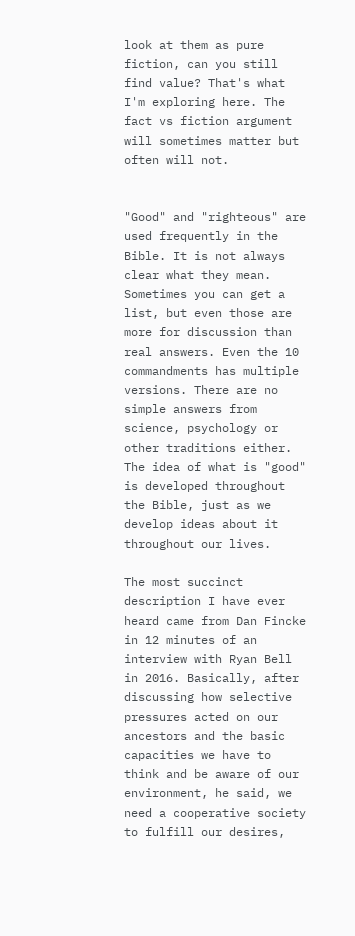look at them as pure fiction, can you still find value? That's what I'm exploring here. The fact vs fiction argument will sometimes matter but often will not.


"Good" and "righteous" are used frequently in the Bible. It is not always clear what they mean. Sometimes you can get a list, but even those are more for discussion than real answers. Even the 10 commandments has multiple versions. There are no simple answers from science, psychology or other traditions either. The idea of what is "good" is developed throughout the Bible, just as we develop ideas about it throughout our lives.

The most succinct description I have ever heard came from Dan Fincke in 12 minutes of an interview with Ryan Bell in 2016. Basically, after discussing how selective pressures acted on our ancestors and the basic capacities we have to think and be aware of our environment, he said, we need a cooperative society to fulfill our desires,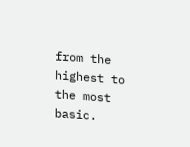from the highest to the most basic.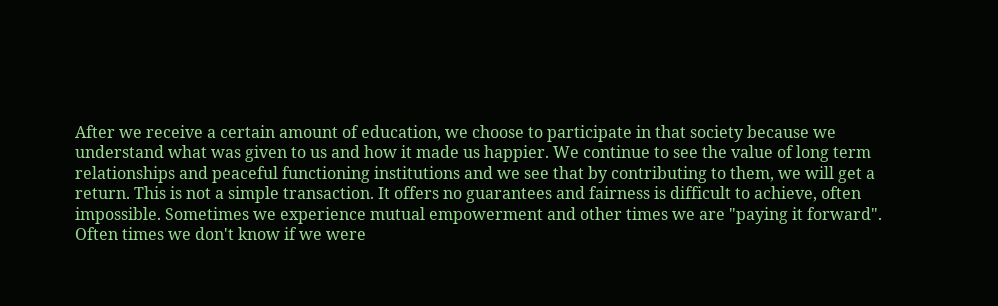After we receive a certain amount of education, we choose to participate in that society because we understand what was given to us and how it made us happier. We continue to see the value of long term relationships and peaceful functioning institutions and we see that by contributing to them, we will get a return. This is not a simple transaction. It offers no guarantees and fairness is difficult to achieve, often impossible. Sometimes we experience mutual empowerment and other times we are "paying it forward". Often times we don't know if we were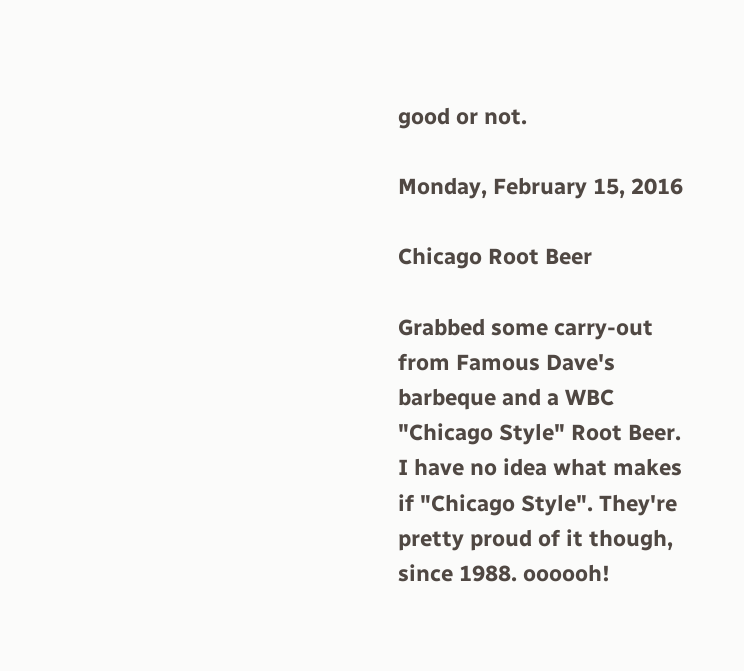good or not.

Monday, February 15, 2016

Chicago Root Beer

Grabbed some carry-out from Famous Dave's barbeque and a WBC "Chicago Style" Root Beer. I have no idea what makes if "Chicago Style". They're pretty proud of it though, since 1988. oooooh!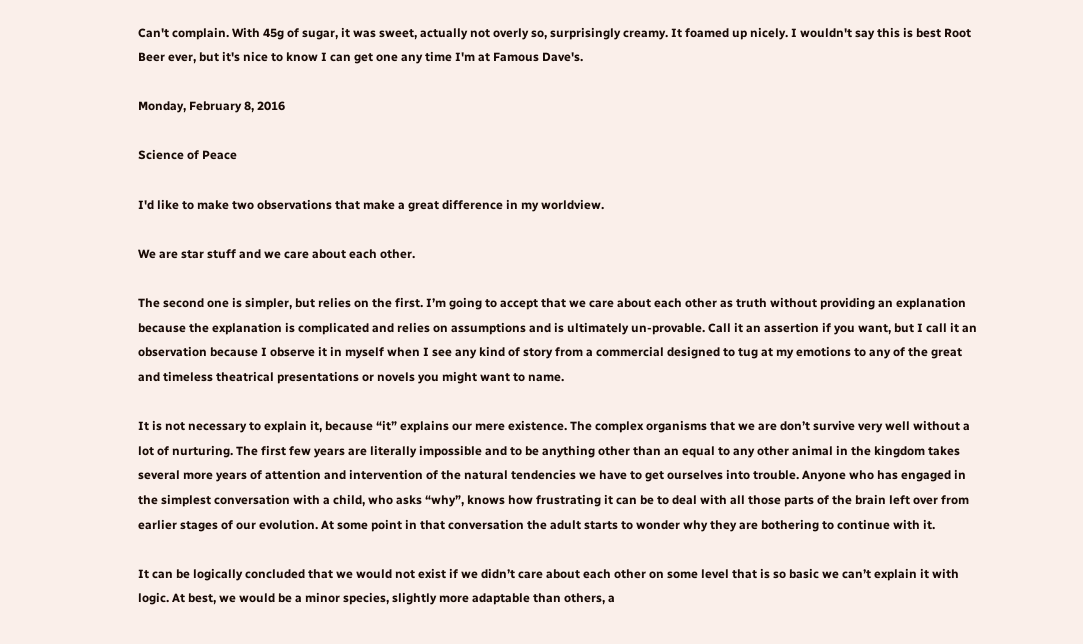Can't complain. With 45g of sugar, it was sweet, actually not overly so, surprisingly creamy. It foamed up nicely. I wouldn't say this is best Root Beer ever, but it's nice to know I can get one any time I'm at Famous Dave's.

Monday, February 8, 2016

Science of Peace

I'd like to make two observations that make a great difference in my worldview.

We are star stuff and we care about each other.

The second one is simpler, but relies on the first. I’m going to accept that we care about each other as truth without providing an explanation because the explanation is complicated and relies on assumptions and is ultimately un-provable. Call it an assertion if you want, but I call it an observation because I observe it in myself when I see any kind of story from a commercial designed to tug at my emotions to any of the great and timeless theatrical presentations or novels you might want to name.

It is not necessary to explain it, because “it” explains our mere existence. The complex organisms that we are don’t survive very well without a lot of nurturing. The first few years are literally impossible and to be anything other than an equal to any other animal in the kingdom takes several more years of attention and intervention of the natural tendencies we have to get ourselves into trouble. Anyone who has engaged in the simplest conversation with a child, who asks “why”, knows how frustrating it can be to deal with all those parts of the brain left over from earlier stages of our evolution. At some point in that conversation the adult starts to wonder why they are bothering to continue with it.

It can be logically concluded that we would not exist if we didn’t care about each other on some level that is so basic we can’t explain it with logic. At best, we would be a minor species, slightly more adaptable than others, a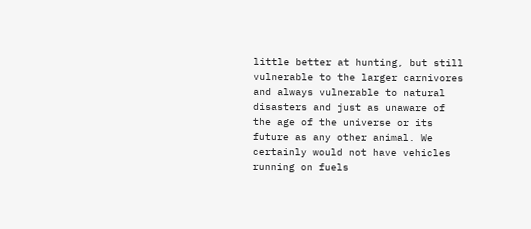little better at hunting, but still vulnerable to the larger carnivores and always vulnerable to natural disasters and just as unaware of the age of the universe or its future as any other animal. We certainly would not have vehicles running on fuels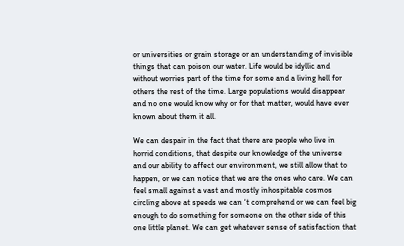or universities or grain storage or an understanding of invisible things that can poison our water. Life would be idyllic and without worries part of the time for some and a living hell for others the rest of the time. Large populations would disappear and no one would know why or for that matter, would have ever known about them it all.

We can despair in the fact that there are people who live in horrid conditions, that despite our knowledge of the universe and our ability to affect our environment, we still allow that to happen, or we can notice that we are the ones who care. We can feel small against a vast and mostly inhospitable cosmos circling above at speeds we can ‘t comprehend or we can feel big enough to do something for someone on the other side of this one little planet. We can get whatever sense of satisfaction that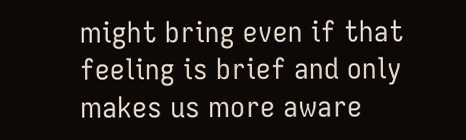might bring even if that feeling is brief and only makes us more aware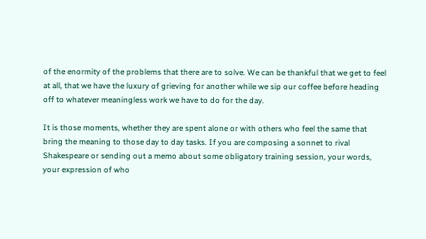of the enormity of the problems that there are to solve. We can be thankful that we get to feel at all, that we have the luxury of grieving for another while we sip our coffee before heading off to whatever meaningless work we have to do for the day.

It is those moments, whether they are spent alone or with others who feel the same that bring the meaning to those day to day tasks. If you are composing a sonnet to rival Shakespeare or sending out a memo about some obligatory training session, your words, your expression of who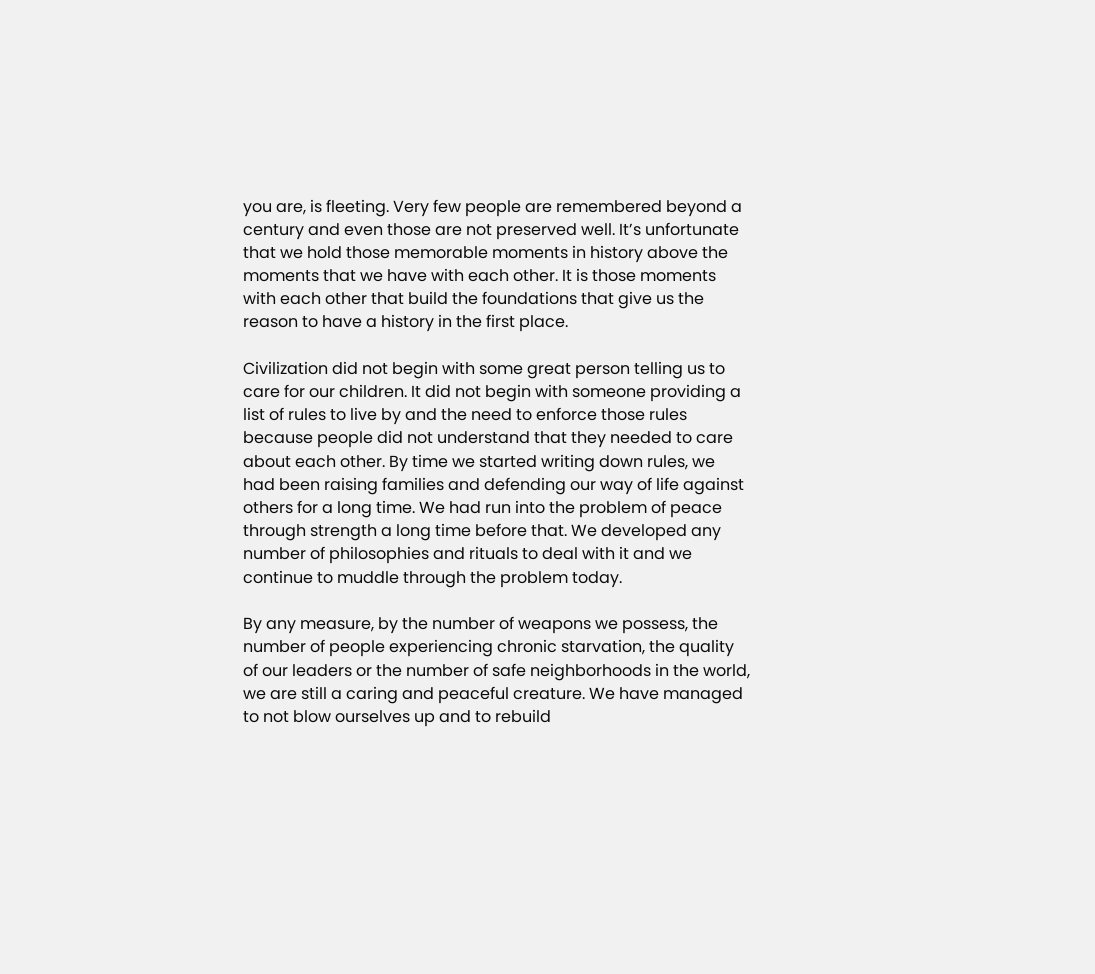you are, is fleeting. Very few people are remembered beyond a century and even those are not preserved well. It’s unfortunate that we hold those memorable moments in history above the moments that we have with each other. It is those moments with each other that build the foundations that give us the reason to have a history in the first place.

Civilization did not begin with some great person telling us to care for our children. It did not begin with someone providing a list of rules to live by and the need to enforce those rules because people did not understand that they needed to care about each other. By time we started writing down rules, we had been raising families and defending our way of life against others for a long time. We had run into the problem of peace through strength a long time before that. We developed any number of philosophies and rituals to deal with it and we continue to muddle through the problem today.

By any measure, by the number of weapons we possess, the number of people experiencing chronic starvation, the quality of our leaders or the number of safe neighborhoods in the world, we are still a caring and peaceful creature. We have managed to not blow ourselves up and to rebuild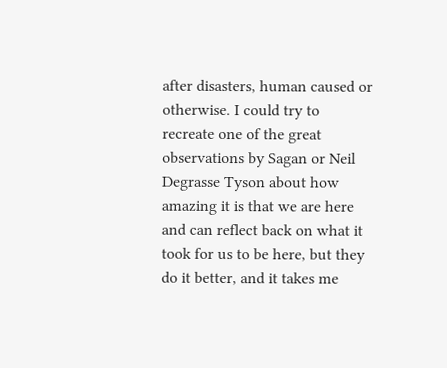after disasters, human caused or otherwise. I could try to recreate one of the great observations by Sagan or Neil Degrasse Tyson about how amazing it is that we are here and can reflect back on what it took for us to be here, but they do it better, and it takes me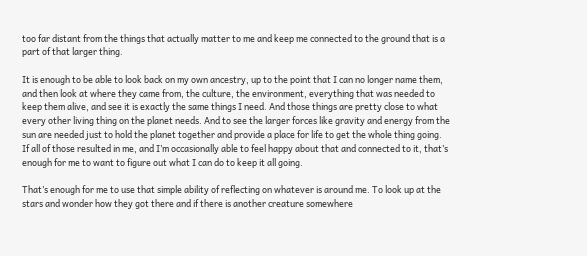too far distant from the things that actually matter to me and keep me connected to the ground that is a part of that larger thing.

It is enough to be able to look back on my own ancestry, up to the point that I can no longer name them, and then look at where they came from, the culture, the environment, everything that was needed to keep them alive, and see it is exactly the same things I need. And those things are pretty close to what every other living thing on the planet needs. And to see the larger forces like gravity and energy from the sun are needed just to hold the planet together and provide a place for life to get the whole thing going. If all of those resulted in me, and I’m occasionally able to feel happy about that and connected to it, that’s enough for me to want to figure out what I can do to keep it all going.

That’s enough for me to use that simple ability of reflecting on whatever is around me. To look up at the stars and wonder how they got there and if there is another creature somewhere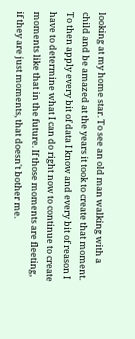looking at my home star. To see an old man walking with a child and be amazed at the years it took to create that moment. To then apply every bit of data I know and every bit of reason I have to determine what I can do right now to continue to create moments like that in the future. If those moments are fleeting, if they are just moments, that doesn't bother me.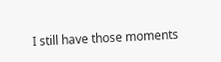I still have those moments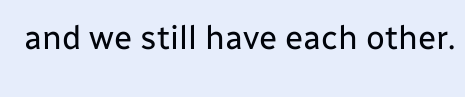and we still have each other.